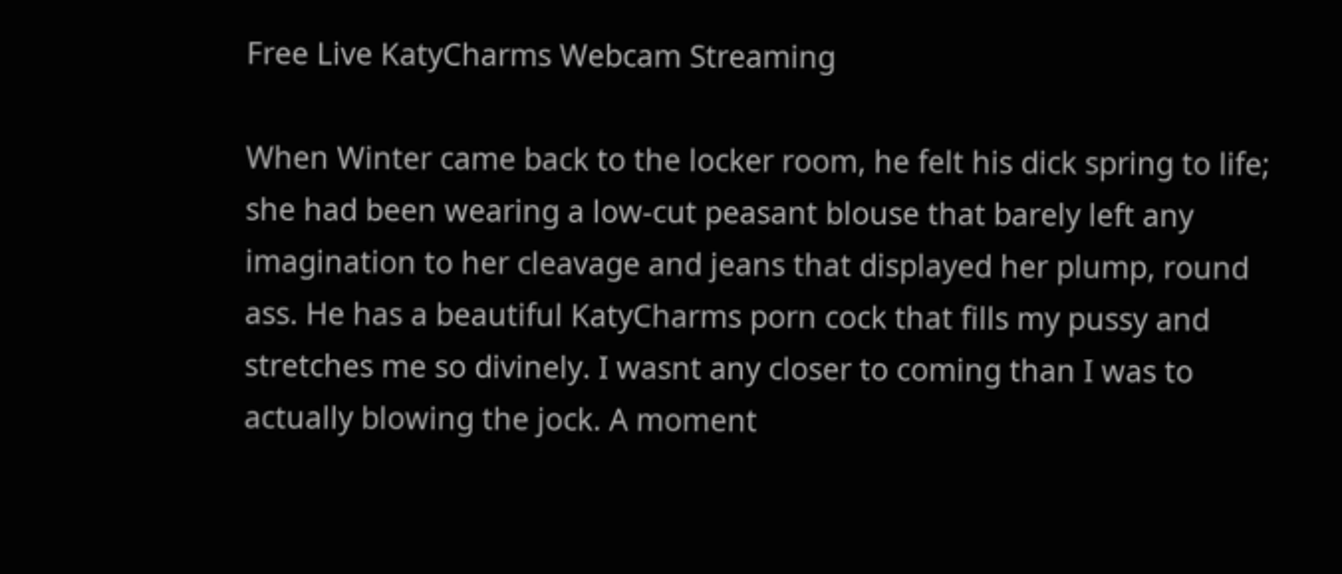Free Live KatyCharms Webcam Streaming

When Winter came back to the locker room, he felt his dick spring to life; she had been wearing a low-cut peasant blouse that barely left any imagination to her cleavage and jeans that displayed her plump, round ass. He has a beautiful KatyCharms porn cock that fills my pussy and stretches me so divinely. I wasnt any closer to coming than I was to actually blowing the jock. A moment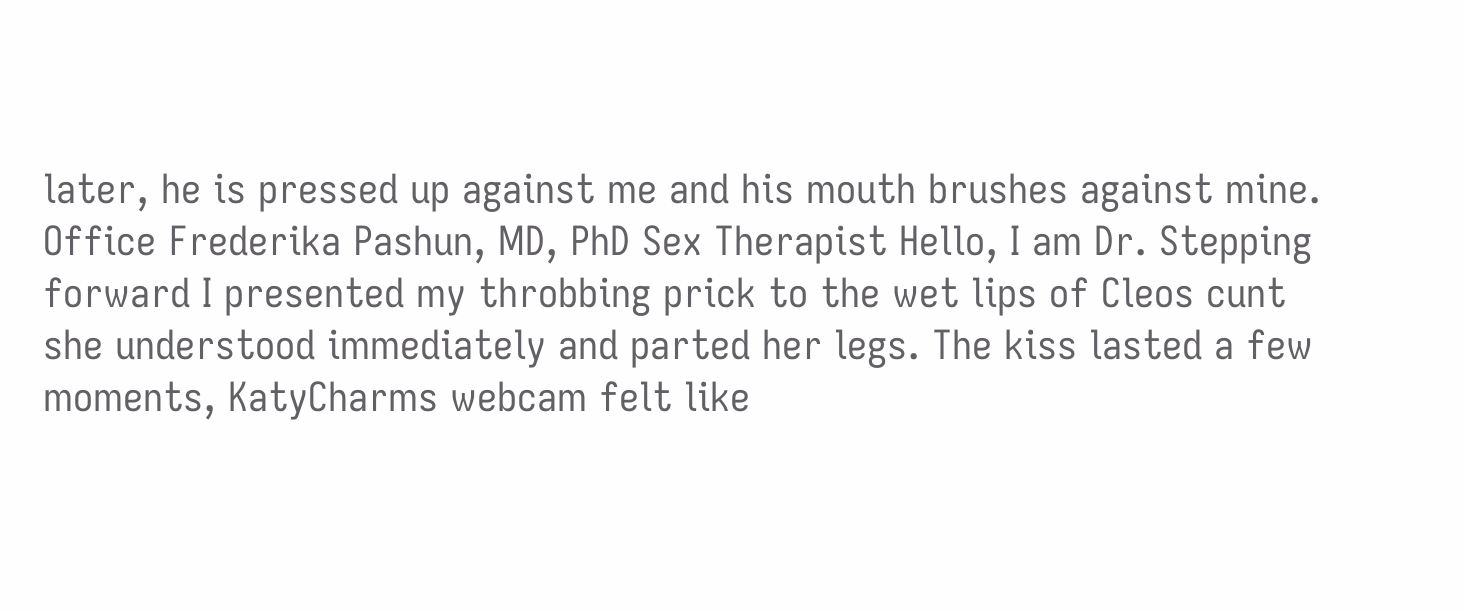later, he is pressed up against me and his mouth brushes against mine. Office Frederika Pashun, MD, PhD Sex Therapist Hello, I am Dr. Stepping forward I presented my throbbing prick to the wet lips of Cleos cunt she understood immediately and parted her legs. The kiss lasted a few moments, KatyCharms webcam felt like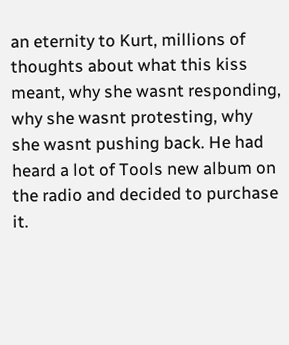an eternity to Kurt, millions of thoughts about what this kiss meant, why she wasnt responding, why she wasnt protesting, why she wasnt pushing back. He had heard a lot of Tools new album on the radio and decided to purchase it.